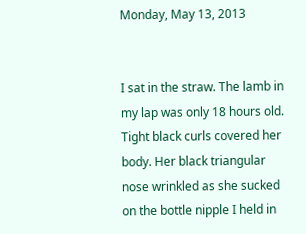Monday, May 13, 2013


I sat in the straw. The lamb in my lap was only 18 hours old. Tight black curls covered her body. Her black triangular nose wrinkled as she sucked on the bottle nipple I held in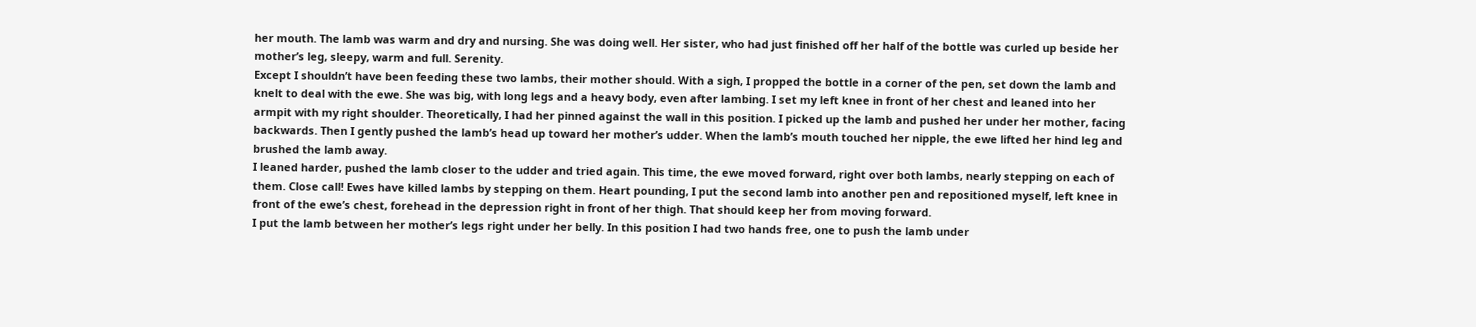her mouth. The lamb was warm and dry and nursing. She was doing well. Her sister, who had just finished off her half of the bottle was curled up beside her mother’s leg, sleepy, warm and full. Serenity.
Except I shouldn’t have been feeding these two lambs, their mother should. With a sigh, I propped the bottle in a corner of the pen, set down the lamb and knelt to deal with the ewe. She was big, with long legs and a heavy body, even after lambing. I set my left knee in front of her chest and leaned into her armpit with my right shoulder. Theoretically, I had her pinned against the wall in this position. I picked up the lamb and pushed her under her mother, facing backwards. Then I gently pushed the lamb’s head up toward her mother’s udder. When the lamb’s mouth touched her nipple, the ewe lifted her hind leg and brushed the lamb away.
I leaned harder, pushed the lamb closer to the udder and tried again. This time, the ewe moved forward, right over both lambs, nearly stepping on each of them. Close call! Ewes have killed lambs by stepping on them. Heart pounding, I put the second lamb into another pen and repositioned myself, left knee in front of the ewe’s chest, forehead in the depression right in front of her thigh. That should keep her from moving forward.
I put the lamb between her mother’s legs right under her belly. In this position I had two hands free, one to push the lamb under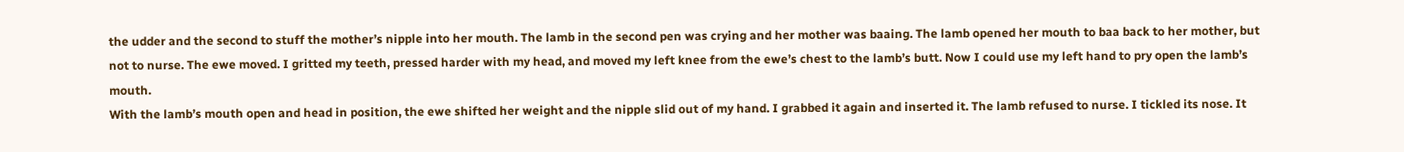the udder and the second to stuff the mother’s nipple into her mouth. The lamb in the second pen was crying and her mother was baaing. The lamb opened her mouth to baa back to her mother, but not to nurse. The ewe moved. I gritted my teeth, pressed harder with my head, and moved my left knee from the ewe’s chest to the lamb’s butt. Now I could use my left hand to pry open the lamb’s mouth.
With the lamb’s mouth open and head in position, the ewe shifted her weight and the nipple slid out of my hand. I grabbed it again and inserted it. The lamb refused to nurse. I tickled its nose. It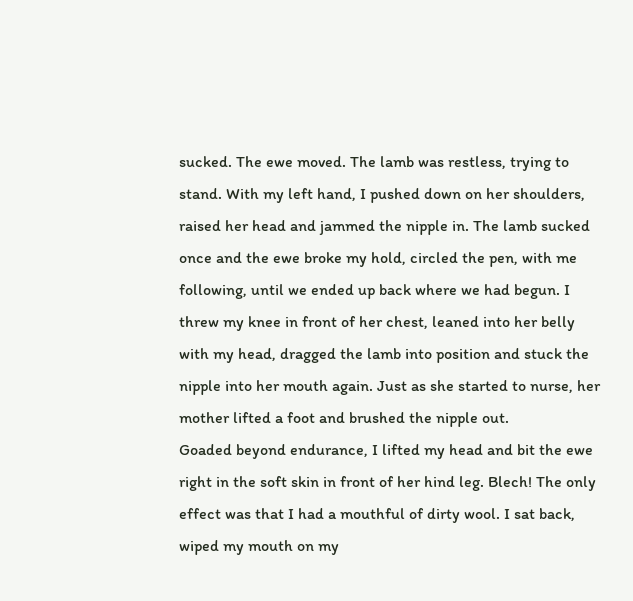sucked. The ewe moved. The lamb was restless, trying to stand. With my left hand, I pushed down on her shoulders, raised her head and jammed the nipple in. The lamb sucked once and the ewe broke my hold, circled the pen, with me following, until we ended up back where we had begun. I threw my knee in front of her chest, leaned into her belly with my head, dragged the lamb into position and stuck the nipple into her mouth again. Just as she started to nurse, her mother lifted a foot and brushed the nipple out.
Goaded beyond endurance, I lifted my head and bit the ewe right in the soft skin in front of her hind leg. Blech! The only effect was that I had a mouthful of dirty wool. I sat back, wiped my mouth on my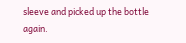sleeve and picked up the bottle again.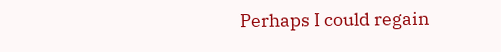Perhaps I could regain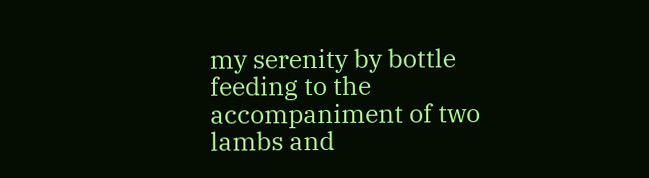my serenity by bottle feeding to the accompaniment of two lambs and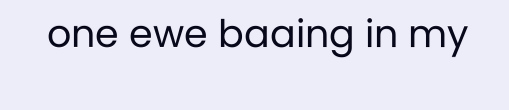one ewe baaing in my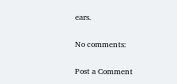ears.

No comments:

Post a Comment